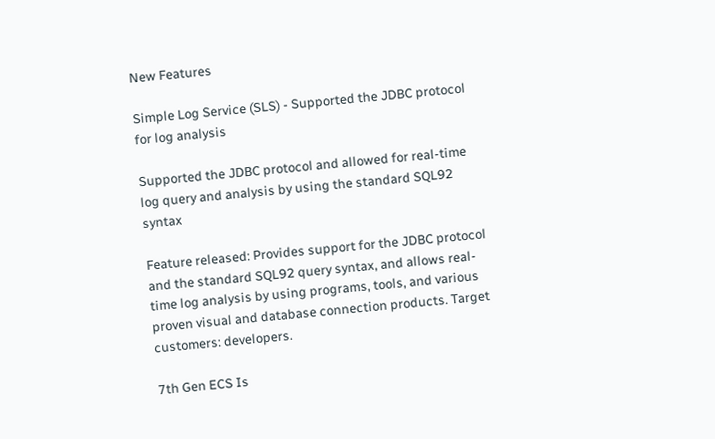New Features

Simple Log Service (SLS) - Supported the JDBC protocol for log analysis

Supported the JDBC protocol and allowed for real-time log query and analysis by using the standard SQL92 syntax

Feature released: Provides support for the JDBC protocol and the standard SQL92 query syntax, and allows real-time log analysis by using programs, tools, and various proven visual and database connection products. Target customers: developers.

7th Gen ECS Is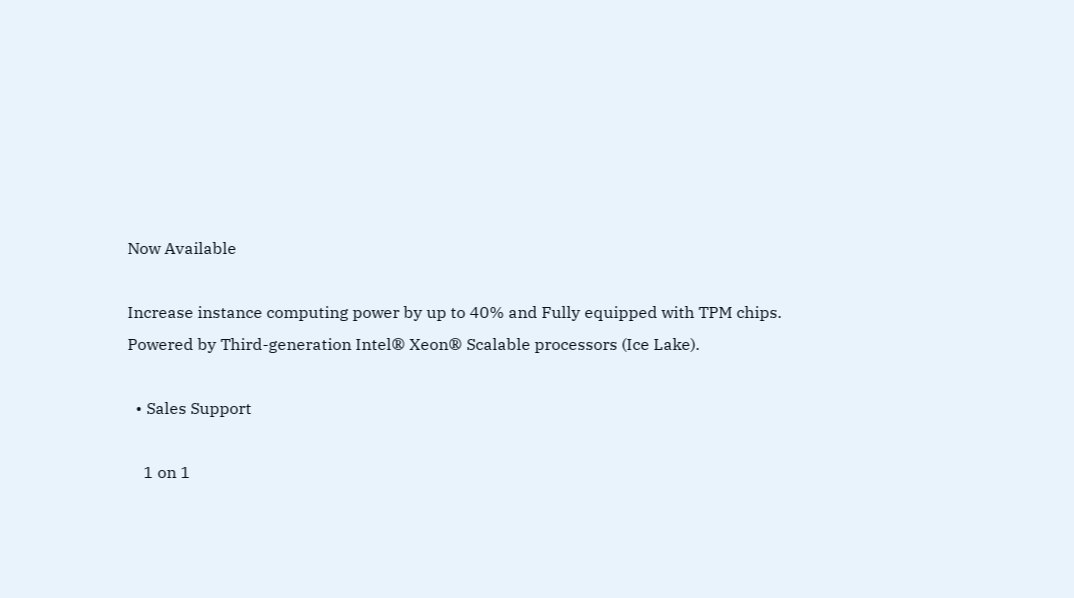Now Available

Increase instance computing power by up to 40% and Fully equipped with TPM chips.
Powered by Third-generation Intel® Xeon® Scalable processors (Ice Lake).

  • Sales Support

    1 on 1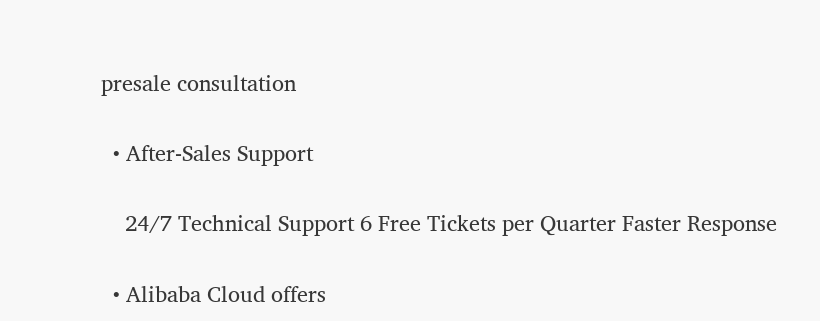presale consultation

  • After-Sales Support

    24/7 Technical Support 6 Free Tickets per Quarter Faster Response

  • Alibaba Cloud offers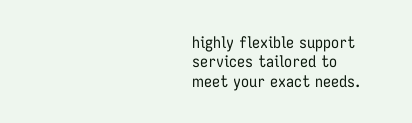highly flexible support services tailored to meet your exact needs.